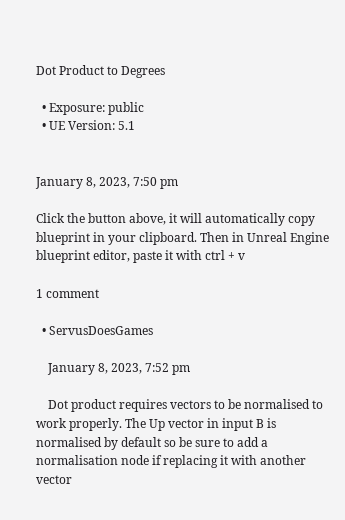Dot Product to Degrees

  • Exposure: public
  • UE Version: 5.1


January 8, 2023, 7:50 pm

Click the button above, it will automatically copy blueprint in your clipboard. Then in Unreal Engine blueprint editor, paste it with ctrl + v

1 comment

  • ServusDoesGames

    January 8, 2023, 7:52 pm

    Dot product requires vectors to be normalised to work properly. The Up vector in input B is normalised by default so be sure to add a normalisation node if replacing it with another vector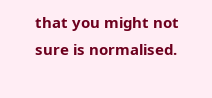that you might not sure is normalised.